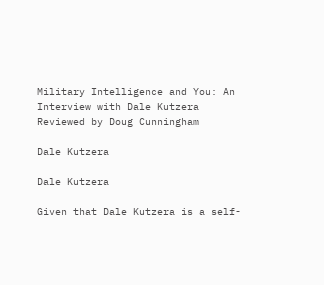Military Intelligence and You: An Interview with Dale Kutzera
Reviewed by Doug Cunningham

Dale Kutzera

Dale Kutzera

Given that Dale Kutzera is a self-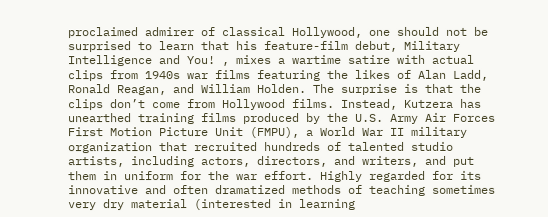proclaimed admirer of classical Hollywood, one should not be surprised to learn that his feature-film debut, Military Intelligence and You! , mixes a wartime satire with actual clips from 1940s war films featuring the likes of Alan Ladd, Ronald Reagan, and William Holden. The surprise is that the clips don’t come from Hollywood films. Instead, Kutzera has unearthed training films produced by the U.S. Army Air Forces First Motion Picture Unit (FMPU), a World War II military organization that recruited hundreds of talented studio artists, including actors, directors, and writers, and put them in uniform for the war effort. Highly regarded for its innovative and often dramatized methods of teaching sometimes very dry material (interested in learning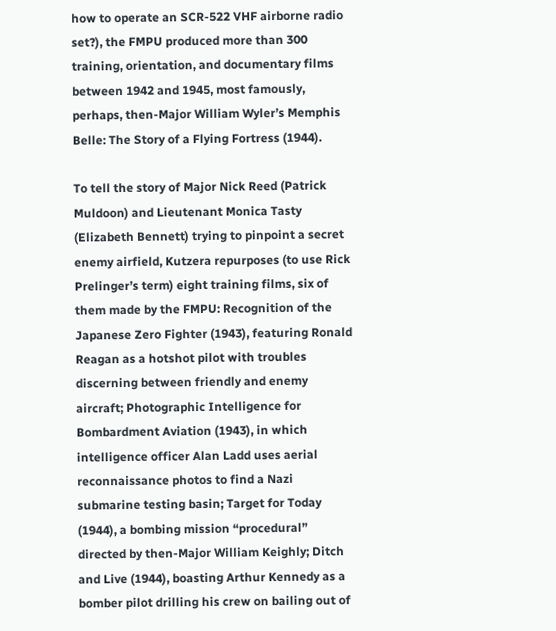how to operate an SCR-522 VHF airborne radio set?), the FMPU produced more than 300 training, orientation, and documentary films between 1942 and 1945, most famously, perhaps, then-Major William Wyler’s Memphis Belle: The Story of a Flying Fortress (1944).

To tell the story of Major Nick Reed (Patrick Muldoon) and Lieutenant Monica Tasty (Elizabeth Bennett) trying to pinpoint a secret enemy airfield, Kutzera repurposes (to use Rick Prelinger’s term) eight training films, six of them made by the FMPU: Recognition of the Japanese Zero Fighter (1943), featuring Ronald Reagan as a hotshot pilot with troubles discerning between friendly and enemy aircraft; Photographic Intelligence for Bombardment Aviation (1943), in which intelligence officer Alan Ladd uses aerial reconnaissance photos to find a Nazi submarine testing basin; Target for Today (1944), a bombing mission “procedural” directed by then-Major William Keighly; Ditch and Live (1944), boasting Arthur Kennedy as a bomber pilot drilling his crew on bailing out of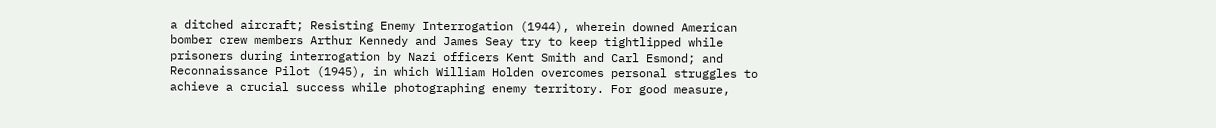a ditched aircraft; Resisting Enemy Interrogation (1944), wherein downed American bomber crew members Arthur Kennedy and James Seay try to keep tightlipped while prisoners during interrogation by Nazi officers Kent Smith and Carl Esmond; and Reconnaissance Pilot (1945), in which William Holden overcomes personal struggles to achieve a crucial success while photographing enemy territory. For good measure,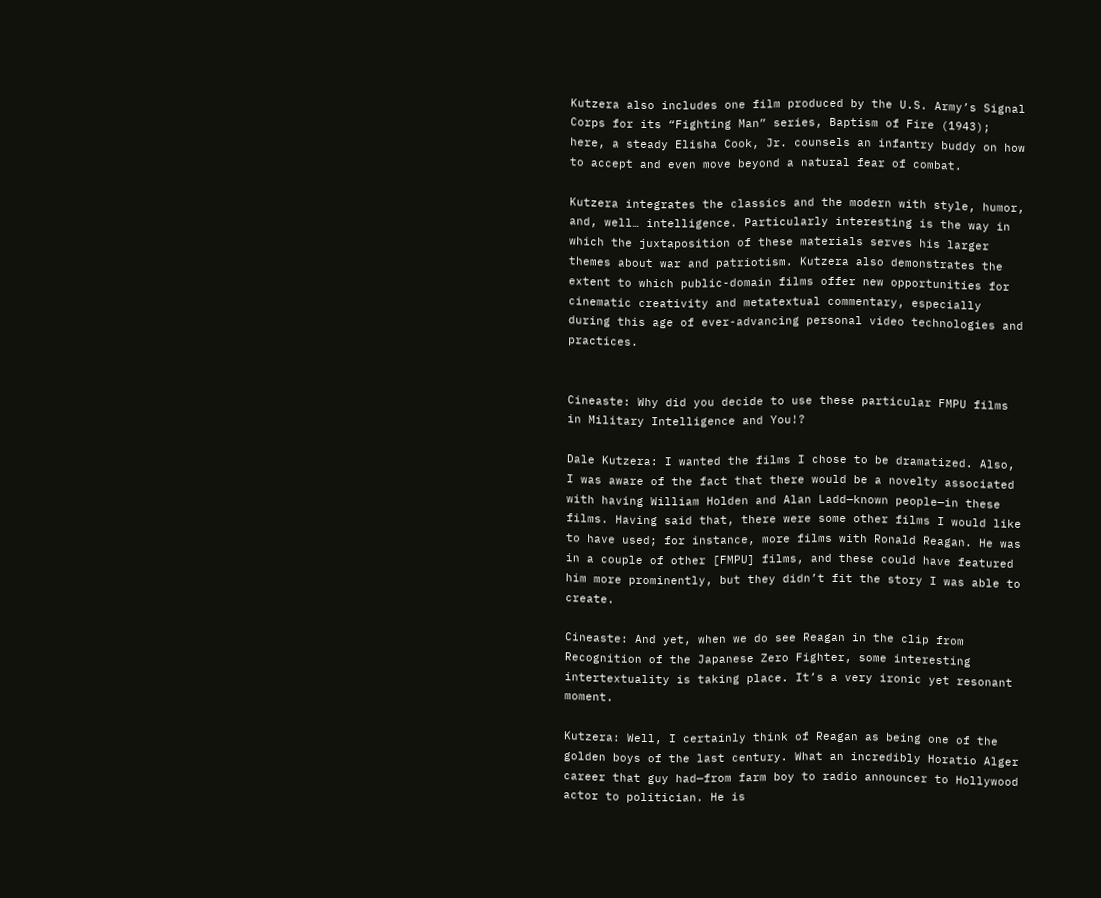Kutzera also includes one film produced by the U.S. Army’s Signal Corps for its “Fighting Man” series, Baptism of Fire (1943); here, a steady Elisha Cook, Jr. counsels an infantry buddy on how to accept and even move beyond a natural fear of combat.

Kutzera integrates the classics and the modern with style, humor, and, well… intelligence. Particularly interesting is the way in which the juxtaposition of these materials serves his larger themes about war and patriotism. Kutzera also demonstrates the extent to which public-domain films offer new opportunities for cinematic creativity and metatextual commentary, especially during this age of ever-advancing personal video technologies and practices.


Cineaste: Why did you decide to use these particular FMPU films in Military Intelligence and You!?

Dale Kutzera: I wanted the films I chose to be dramatized. Also, I was aware of the fact that there would be a novelty associated with having William Holden and Alan Ladd—known people—in these films. Having said that, there were some other films I would like to have used; for instance, more films with Ronald Reagan. He was in a couple of other [FMPU] films, and these could have featured him more prominently, but they didn’t fit the story I was able to create.

Cineaste: And yet, when we do see Reagan in the clip from Recognition of the Japanese Zero Fighter, some interesting intertextuality is taking place. It’s a very ironic yet resonant moment.

Kutzera: Well, I certainly think of Reagan as being one of the golden boys of the last century. What an incredibly Horatio Alger career that guy had—from farm boy to radio announcer to Hollywood actor to politician. He is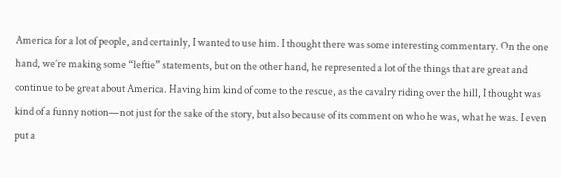America for a lot of people, and certainly, I wanted to use him. I thought there was some interesting commentary. On the one hand, we’re making some “leftie” statements, but on the other hand, he represented a lot of the things that are great and continue to be great about America. Having him kind of come to the rescue, as the cavalry riding over the hill, I thought was kind of a funny notion—not just for the sake of the story, but also because of its comment on who he was, what he was. I even put a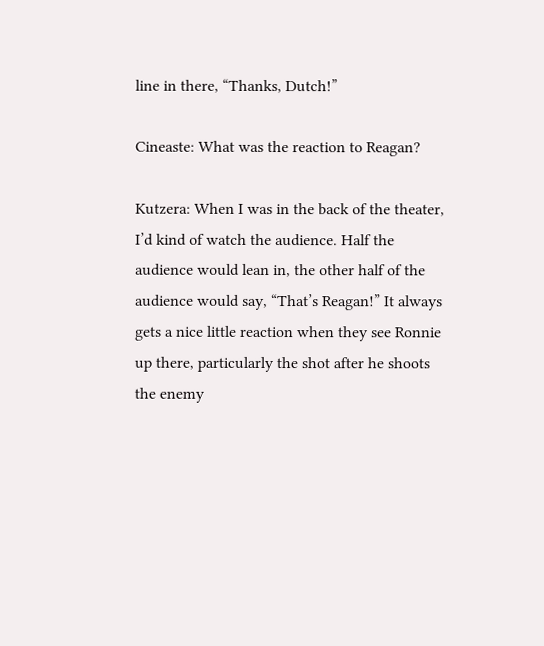line in there, “Thanks, Dutch!”

Cineaste: What was the reaction to Reagan?

Kutzera: When I was in the back of the theater, I’d kind of watch the audience. Half the audience would lean in, the other half of the audience would say, “That’s Reagan!” It always gets a nice little reaction when they see Ronnie up there, particularly the shot after he shoots the enemy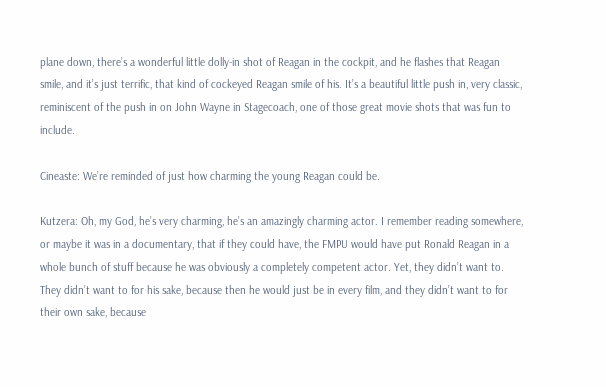plane down, there’s a wonderful little dolly-in shot of Reagan in the cockpit, and he flashes that Reagan smile, and it’s just terrific, that kind of cockeyed Reagan smile of his. It’s a beautiful little push in, very classic, reminiscent of the push in on John Wayne in Stagecoach, one of those great movie shots that was fun to include.

Cineaste: We’re reminded of just how charming the young Reagan could be.

Kutzera: Oh, my God, he’s very charming, he’s an amazingly charming actor. I remember reading somewhere, or maybe it was in a documentary, that if they could have, the FMPU would have put Ronald Reagan in a whole bunch of stuff because he was obviously a completely competent actor. Yet, they didn’t want to. They didn’t want to for his sake, because then he would just be in every film, and they didn’t want to for their own sake, because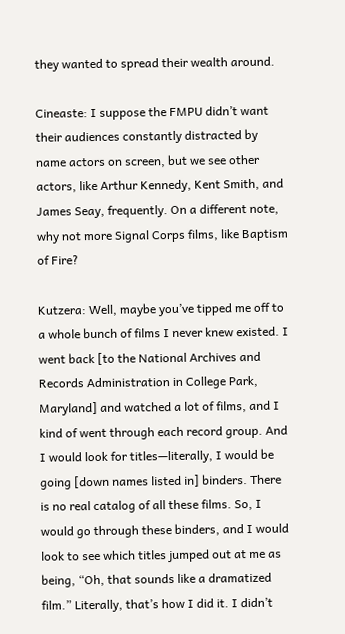they wanted to spread their wealth around.

Cineaste: I suppose the FMPU didn’t want their audiences constantly distracted by name actors on screen, but we see other actors, like Arthur Kennedy, Kent Smith, and James Seay, frequently. On a different note, why not more Signal Corps films, like Baptism of Fire?

Kutzera: Well, maybe you’ve tipped me off to a whole bunch of films I never knew existed. I went back [to the National Archives and Records Administration in College Park, Maryland] and watched a lot of films, and I kind of went through each record group. And I would look for titles—literally, I would be going [down names listed in] binders. There is no real catalog of all these films. So, I would go through these binders, and I would look to see which titles jumped out at me as being, “Oh, that sounds like a dramatized film.” Literally, that’s how I did it. I didn’t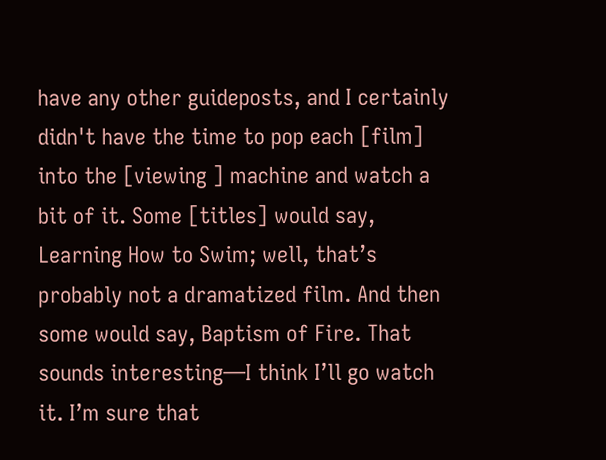have any other guideposts, and I certainly didn't have the time to pop each [film] into the [viewing ] machine and watch a bit of it. Some [titles] would say, Learning How to Swim; well, that’s probably not a dramatized film. And then some would say, Baptism of Fire. That sounds interesting—I think I’ll go watch it. I’m sure that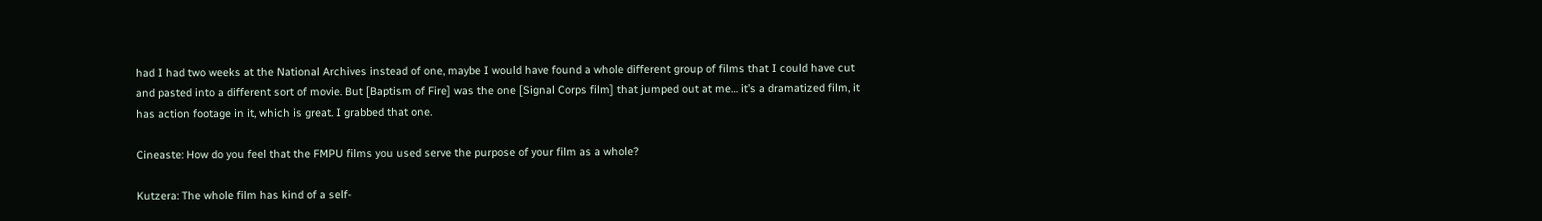had I had two weeks at the National Archives instead of one, maybe I would have found a whole different group of films that I could have cut and pasted into a different sort of movie. But [Baptism of Fire] was the one [Signal Corps film] that jumped out at me… it’s a dramatized film, it has action footage in it, which is great. I grabbed that one.

Cineaste: How do you feel that the FMPU films you used serve the purpose of your film as a whole?

Kutzera: The whole film has kind of a self-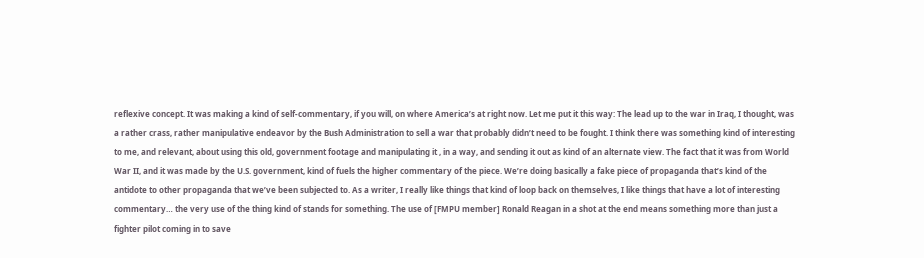reflexive concept. It was making a kind of self-commentary, if you will, on where America’s at right now. Let me put it this way: The lead up to the war in Iraq, I thought, was a rather crass, rather manipulative endeavor by the Bush Administration to sell a war that probably didn’t need to be fought. I think there was something kind of interesting to me, and relevant, about using this old, government footage and manipulating it , in a way, and sending it out as kind of an alternate view. The fact that it was from World War II, and it was made by the U.S. government, kind of fuels the higher commentary of the piece. We’re doing basically a fake piece of propaganda that’s kind of the antidote to other propaganda that we’ve been subjected to. As a writer, I really like things that kind of loop back on themselves, I like things that have a lot of interesting commentary… the very use of the thing kind of stands for something. The use of [FMPU member] Ronald Reagan in a shot at the end means something more than just a fighter pilot coming in to save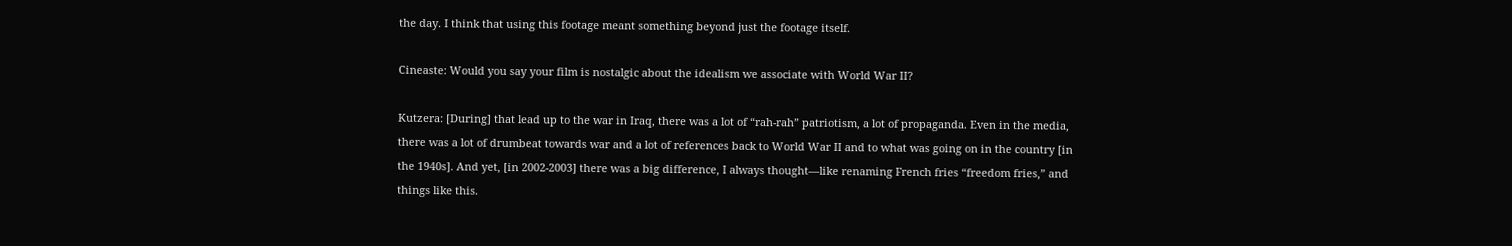the day. I think that using this footage meant something beyond just the footage itself.

Cineaste: Would you say your film is nostalgic about the idealism we associate with World War II?

Kutzera: [During] that lead up to the war in Iraq, there was a lot of “rah-rah” patriotism, a lot of propaganda. Even in the media, there was a lot of drumbeat towards war and a lot of references back to World War II and to what was going on in the country [in the 1940s]. And yet, [in 2002-2003] there was a big difference, I always thought—like renaming French fries “freedom fries,” and things like this.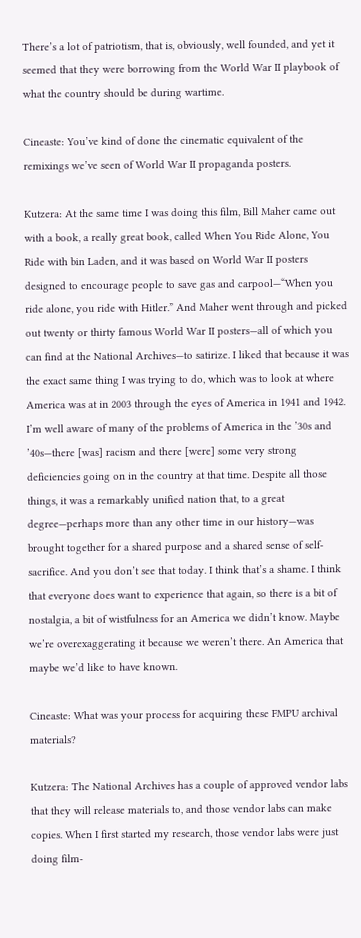There’s a lot of patriotism, that is, obviously, well founded, and yet it seemed that they were borrowing from the World War II playbook of what the country should be during wartime.

Cineaste: You’ve kind of done the cinematic equivalent of the remixings we’ve seen of World War II propaganda posters.

Kutzera: At the same time I was doing this film, Bill Maher came out with a book, a really great book, called When You Ride Alone, You Ride with bin Laden, and it was based on World War II posters designed to encourage people to save gas and carpool—“When you ride alone, you ride with Hitler.” And Maher went through and picked out twenty or thirty famous World War II posters—all of which you can find at the National Archives—to satirize. I liked that because it was the exact same thing I was trying to do, which was to look at where America was at in 2003 through the eyes of America in 1941 and 1942. I’m well aware of many of the problems of America in the ’30s and ’40s—there [was] racism and there [were] some very strong deficiencies going on in the country at that time. Despite all those things, it was a remarkably unified nation that, to a great degree—perhaps more than any other time in our history—was brought together for a shared purpose and a shared sense of self-sacrifice. And you don’t see that today. I think that’s a shame. I think that everyone does want to experience that again, so there is a bit of nostalgia, a bit of wistfulness for an America we didn’t know. Maybe we’re overexaggerating it because we weren’t there. An America that maybe we’d like to have known.

Cineaste: What was your process for acquiring these FMPU archival materials?

Kutzera: The National Archives has a couple of approved vendor labs that they will release materials to, and those vendor labs can make copies. When I first started my research, those vendor labs were just doing film-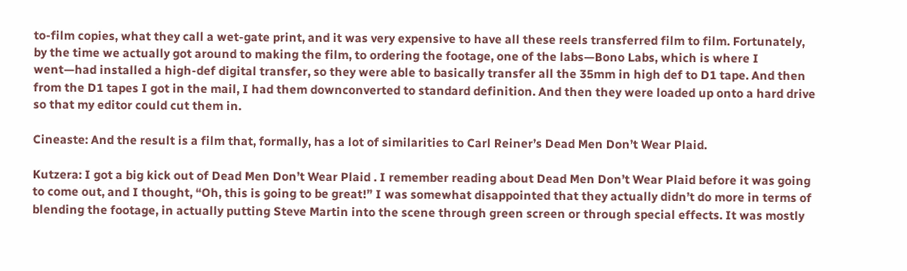to-film copies, what they call a wet-gate print, and it was very expensive to have all these reels transferred film to film. Fortunately, by the time we actually got around to making the film, to ordering the footage, one of the labs—Bono Labs, which is where I went—had installed a high-def digital transfer, so they were able to basically transfer all the 35mm in high def to D1 tape. And then from the D1 tapes I got in the mail, I had them downconverted to standard definition. And then they were loaded up onto a hard drive so that my editor could cut them in.

Cineaste: And the result is a film that, formally, has a lot of similarities to Carl Reiner’s Dead Men Don’t Wear Plaid.

Kutzera: I got a big kick out of Dead Men Don’t Wear Plaid . I remember reading about Dead Men Don’t Wear Plaid before it was going to come out, and I thought, “Oh, this is going to be great!” I was somewhat disappointed that they actually didn’t do more in terms of blending the footage, in actually putting Steve Martin into the scene through green screen or through special effects. It was mostly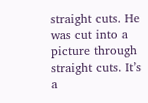straight cuts. He was cut into a picture through straight cuts. It’s a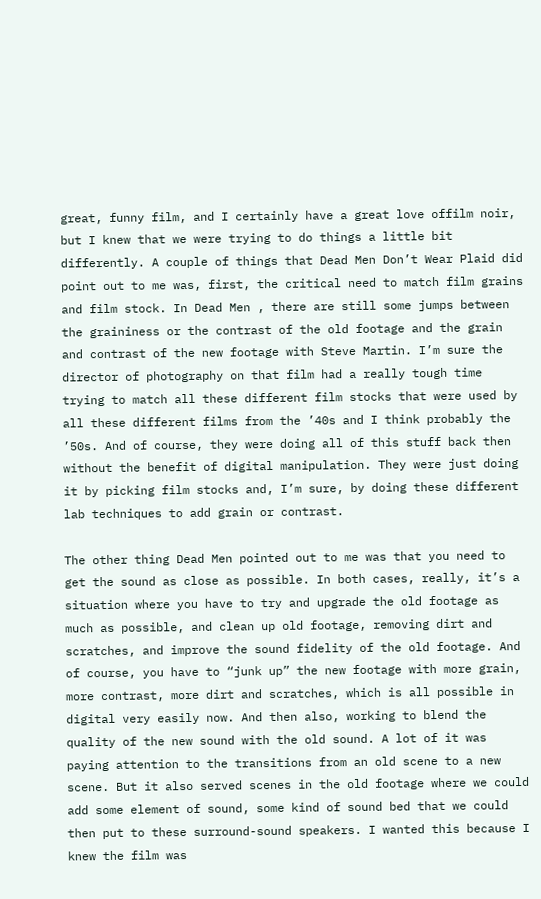great, funny film, and I certainly have a great love offilm noir, but I knew that we were trying to do things a little bit differently. A couple of things that Dead Men Don’t Wear Plaid did point out to me was, first, the critical need to match film grains and film stock. In Dead Men , there are still some jumps between the graininess or the contrast of the old footage and the grain and contrast of the new footage with Steve Martin. I’m sure the director of photography on that film had a really tough time trying to match all these different film stocks that were used by all these different films from the ’40s and I think probably the ’50s. And of course, they were doing all of this stuff back then without the benefit of digital manipulation. They were just doing it by picking film stocks and, I’m sure, by doing these different lab techniques to add grain or contrast.

The other thing Dead Men pointed out to me was that you need to get the sound as close as possible. In both cases, really, it’s a situation where you have to try and upgrade the old footage as much as possible, and clean up old footage, removing dirt and scratches, and improve the sound fidelity of the old footage. And of course, you have to “junk up” the new footage with more grain, more contrast, more dirt and scratches, which is all possible in digital very easily now. And then also, working to blend the quality of the new sound with the old sound. A lot of it was paying attention to the transitions from an old scene to a new scene. But it also served scenes in the old footage where we could add some element of sound, some kind of sound bed that we could then put to these surround-sound speakers. I wanted this because I knew the film was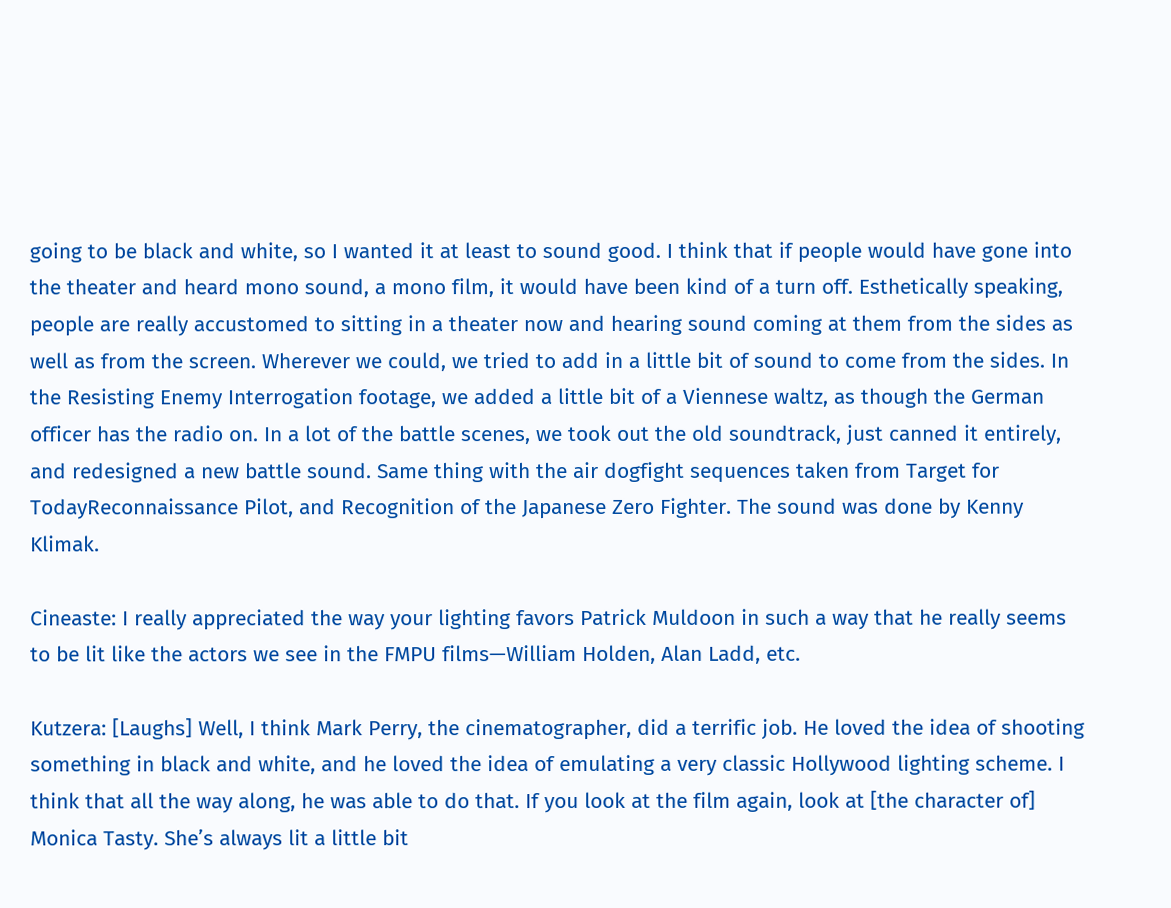going to be black and white, so I wanted it at least to sound good. I think that if people would have gone into the theater and heard mono sound, a mono film, it would have been kind of a turn off. Esthetically speaking, people are really accustomed to sitting in a theater now and hearing sound coming at them from the sides as well as from the screen. Wherever we could, we tried to add in a little bit of sound to come from the sides. In the Resisting Enemy Interrogation footage, we added a little bit of a Viennese waltz, as though the German officer has the radio on. In a lot of the battle scenes, we took out the old soundtrack, just canned it entirely, and redesigned a new battle sound. Same thing with the air dogfight sequences taken from Target for TodayReconnaissance Pilot, and Recognition of the Japanese Zero Fighter. The sound was done by Kenny Klimak.

Cineaste: I really appreciated the way your lighting favors Patrick Muldoon in such a way that he really seems to be lit like the actors we see in the FMPU films—William Holden, Alan Ladd, etc.

Kutzera: [Laughs] Well, I think Mark Perry, the cinematographer, did a terrific job. He loved the idea of shooting something in black and white, and he loved the idea of emulating a very classic Hollywood lighting scheme. I think that all the way along, he was able to do that. If you look at the film again, look at [the character of] Monica Tasty. She’s always lit a little bit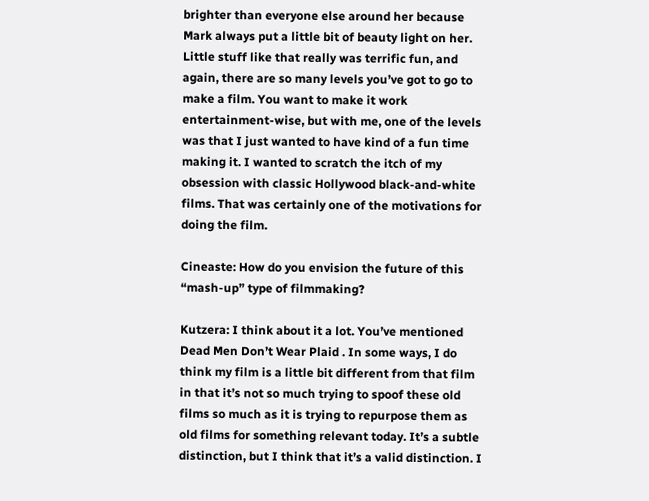brighter than everyone else around her because Mark always put a little bit of beauty light on her. Little stuff like that really was terrific fun, and again, there are so many levels you’ve got to go to make a film. You want to make it work entertainment-wise, but with me, one of the levels was that I just wanted to have kind of a fun time making it. I wanted to scratch the itch of my obsession with classic Hollywood black-and-white films. That was certainly one of the motivations for doing the film.

Cineaste: How do you envision the future of this “mash-up” type of filmmaking?

Kutzera: I think about it a lot. You’ve mentioned Dead Men Don’t Wear Plaid . In some ways, I do think my film is a little bit different from that film in that it’s not so much trying to spoof these old films so much as it is trying to repurpose them as old films for something relevant today. It’s a subtle distinction, but I think that it’s a valid distinction. I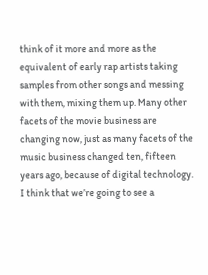think of it more and more as the equivalent of early rap artists taking samples from other songs and messing with them, mixing them up. Many other facets of the movie business are changing now, just as many facets of the music business changed ten, fifteen years ago, because of digital technology. I think that we’re going to see a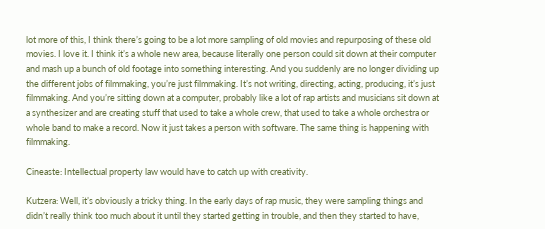lot more of this, I think there’s going to be a lot more sampling of old movies and repurposing of these old movies. I love it. I think it’s a whole new area, because literally one person could sit down at their computer and mash up a bunch of old footage into something interesting. And you suddenly are no longer dividing up the different jobs of filmmaking, you’re just filmmaking. It’s not writing, directing, acting, producing, it’s just filmmaking. And you’re sitting down at a computer, probably like a lot of rap artists and musicians sit down at a synthesizer and are creating stuff that used to take a whole crew, that used to take a whole orchestra or whole band to make a record. Now it just takes a person with software. The same thing is happening with filmmaking.

Cineaste: Intellectual property law would have to catch up with creativity.

Kutzera: Well, it’s obviously a tricky thing. In the early days of rap music, they were sampling things and didn’t really think too much about it until they started getting in trouble, and then they started to have,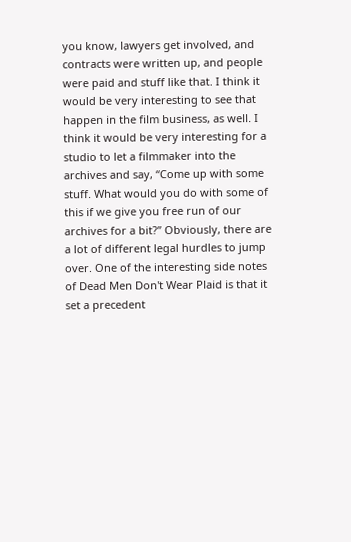you know, lawyers get involved, and contracts were written up, and people were paid and stuff like that. I think it would be very interesting to see that happen in the film business, as well. I think it would be very interesting for a studio to let a filmmaker into the archives and say, “Come up with some stuff. What would you do with some of this if we give you free run of our archives for a bit?” Obviously, there are a lot of different legal hurdles to jump over. One of the interesting side notes of Dead Men Don't Wear Plaid is that it set a precedent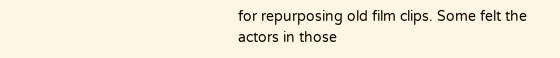for repurposing old film clips. Some felt the actors in those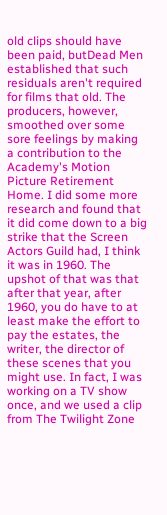old clips should have been paid, butDead Men established that such residuals aren't required for films that old. The producers, however, smoothed over some sore feelings by making a contribution to the Academy's Motion Picture Retirement Home. I did some more research and found that it did come down to a big strike that the Screen Actors Guild had, I think it was in 1960. The upshot of that was that after that year, after 1960, you do have to at least make the effort to pay the estates, the writer, the director of these scenes that you might use. In fact, I was working on a TV show once, and we used a clip from The Twilight Zone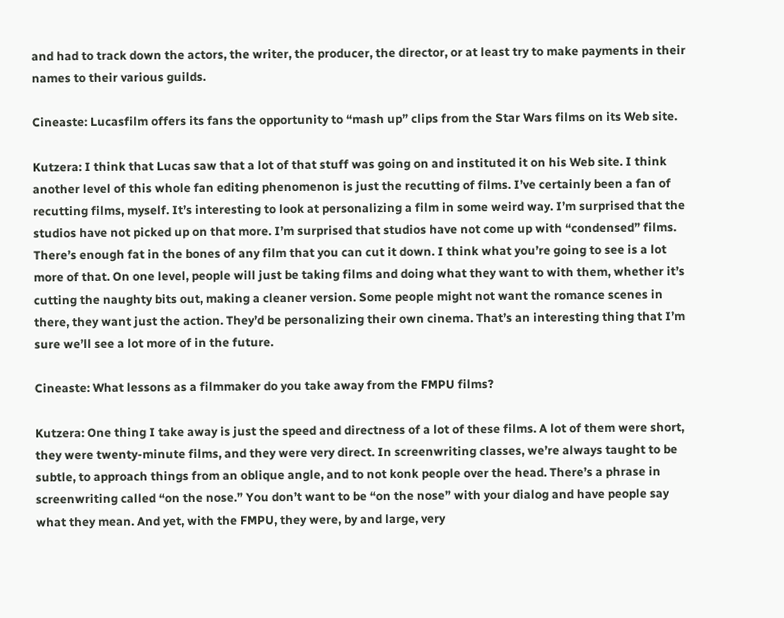and had to track down the actors, the writer, the producer, the director, or at least try to make payments in their names to their various guilds.

Cineaste: Lucasfilm offers its fans the opportunity to “mash up” clips from the Star Wars films on its Web site.

Kutzera: I think that Lucas saw that a lot of that stuff was going on and instituted it on his Web site. I think another level of this whole fan editing phenomenon is just the recutting of films. I’ve certainly been a fan of recutting films, myself. It’s interesting to look at personalizing a film in some weird way. I’m surprised that the studios have not picked up on that more. I’m surprised that studios have not come up with “condensed” films. There’s enough fat in the bones of any film that you can cut it down. I think what you’re going to see is a lot more of that. On one level, people will just be taking films and doing what they want to with them, whether it’s cutting the naughty bits out, making a cleaner version. Some people might not want the romance scenes in there, they want just the action. They’d be personalizing their own cinema. That’s an interesting thing that I’m sure we’ll see a lot more of in the future.

Cineaste: What lessons as a filmmaker do you take away from the FMPU films?

Kutzera: One thing I take away is just the speed and directness of a lot of these films. A lot of them were short, they were twenty-minute films, and they were very direct. In screenwriting classes, we’re always taught to be subtle, to approach things from an oblique angle, and to not konk people over the head. There’s a phrase in screenwriting called “on the nose.” You don’t want to be “on the nose” with your dialog and have people say what they mean. And yet, with the FMPU, they were, by and large, very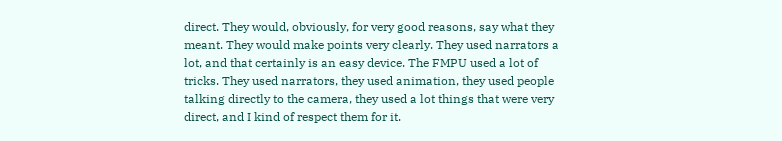direct. They would, obviously, for very good reasons, say what they meant. They would make points very clearly. They used narrators a lot, and that certainly is an easy device. The FMPU used a lot of tricks. They used narrators, they used animation, they used people talking directly to the camera, they used a lot things that were very direct, and I kind of respect them for it.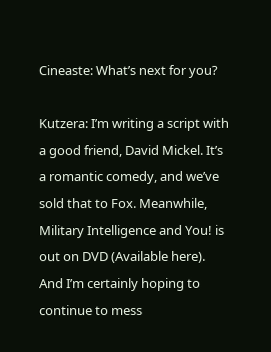Cineaste: What’s next for you?

Kutzera: I’m writing a script with a good friend, David Mickel. It’s a romantic comedy, and we’ve sold that to Fox. Meanwhile, Military Intelligence and You! is out on DVD (Available here). And I’m certainly hoping to continue to mess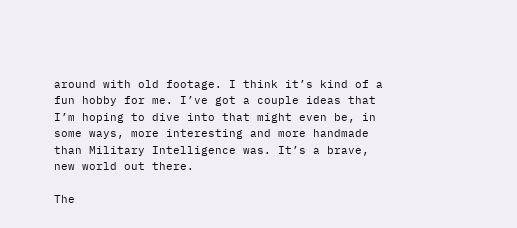around with old footage. I think it’s kind of a fun hobby for me. I’ve got a couple ideas that I’m hoping to dive into that might even be, in some ways, more interesting and more handmade than Military Intelligence was. It’s a brave, new world out there.

The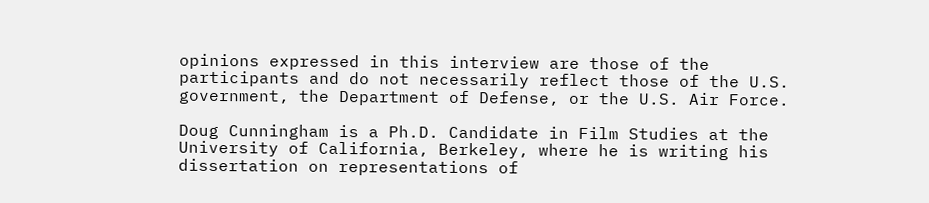opinions expressed in this interview are those of the participants and do not necessarily reflect those of the U.S. government, the Department of Defense, or the U.S. Air Force.

Doug Cunningham is a Ph.D. Candidate in Film Studies at the University of California, Berkeley, where he is writing his dissertation on representations of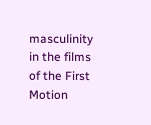masculinity in the films of the First Motion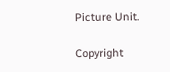Picture Unit.

Copyright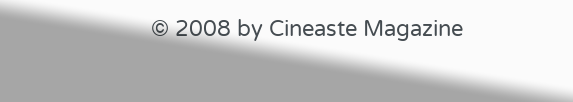© 2008 by Cineaste Magazine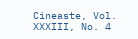Cineaste, Vol. XXXIII, No. 4